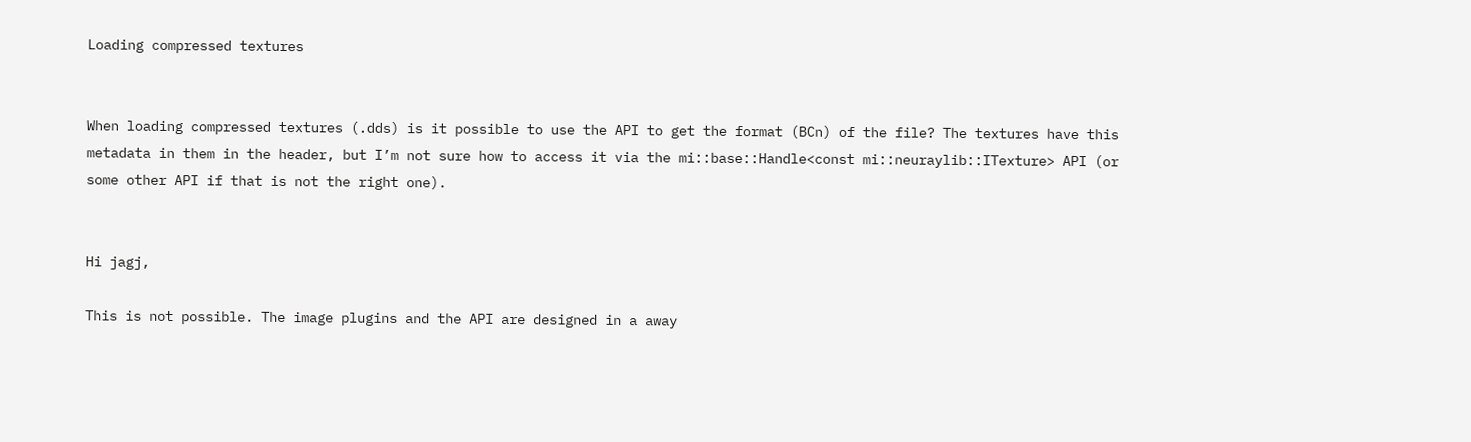Loading compressed textures


When loading compressed textures (.dds) is it possible to use the API to get the format (BCn) of the file? The textures have this metadata in them in the header, but I’m not sure how to access it via the mi::base::Handle<const mi::neuraylib::ITexture> API (or some other API if that is not the right one).


Hi jagj,

This is not possible. The image plugins and the API are designed in a away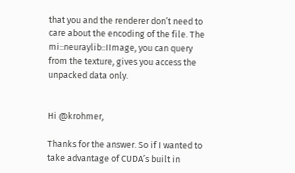that you and the renderer don’t need to care about the encoding of the file. The mi::neuraylib::IImage, you can query from the texture, gives you access the unpacked data only.


Hi @krohmer,

Thanks for the answer. So if I wanted to take advantage of CUDA’s built in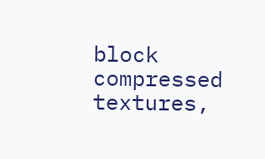block compressed textures,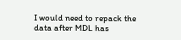I would need to repack the data after MDL has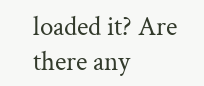loaded it? Are there any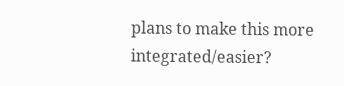plans to make this more integrated/easier?